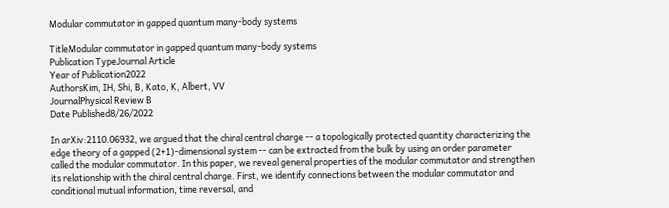Modular commutator in gapped quantum many-body systems

TitleModular commutator in gapped quantum many-body systems
Publication TypeJournal Article
Year of Publication2022
AuthorsKim, IH, Shi, B, Kato, K, Albert, VV
JournalPhysical Review B
Date Published8/26/2022

In arXiv:2110.06932, we argued that the chiral central charge -- a topologically protected quantity characterizing the edge theory of a gapped (2+1)-dimensional system -- can be extracted from the bulk by using an order parameter called the modular commutator. In this paper, we reveal general properties of the modular commutator and strengthen its relationship with the chiral central charge. First, we identify connections between the modular commutator and conditional mutual information, time reversal, and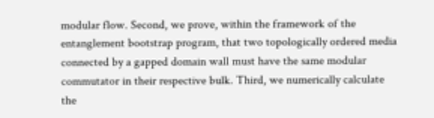modular flow. Second, we prove, within the framework of the entanglement bootstrap program, that two topologically ordered media connected by a gapped domain wall must have the same modular commutator in their respective bulk. Third, we numerically calculate the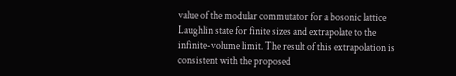value of the modular commutator for a bosonic lattice Laughlin state for finite sizes and extrapolate to the infinite-volume limit. The result of this extrapolation is consistent with the proposed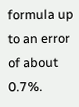formula up to an error of about 0.7%.